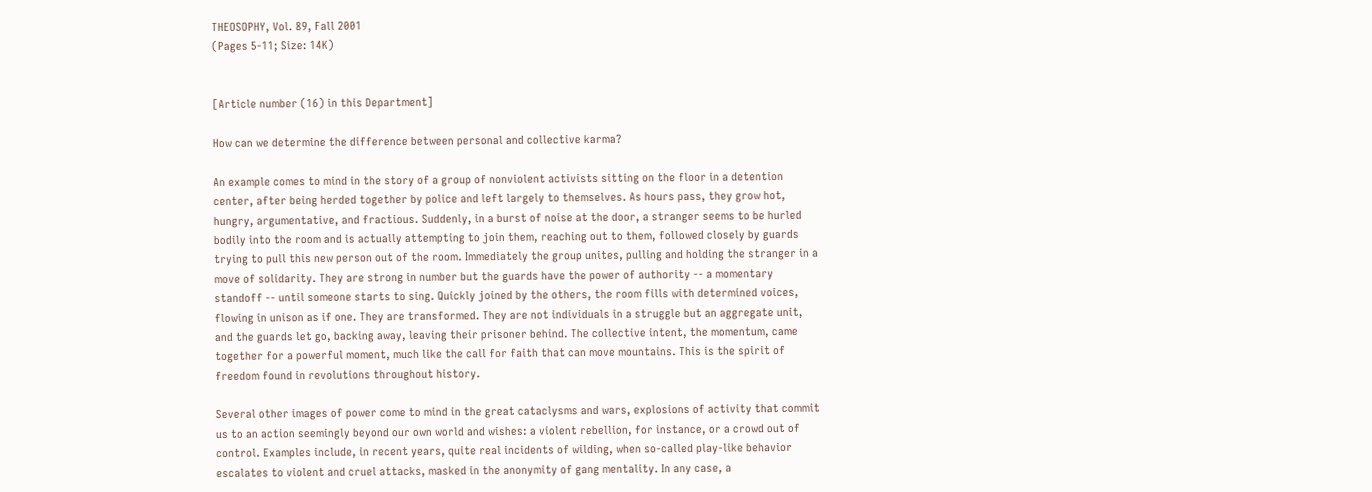THEOSOPHY, Vol. 89, Fall 2001
(Pages 5-11; Size: 14K)


[Article number (16) in this Department]

How can we determine the difference between personal and collective karma?

An example comes to mind in the story of a group of nonviolent activists sitting on the floor in a detention center, after being herded together by police and left largely to themselves. As hours pass, they grow hot, hungry, argumentative, and fractious. Suddenly, in a burst of noise at the door, a stranger seems to be hurled bodily into the room and is actually attempting to join them, reaching out to them, followed closely by guards trying to pull this new person out of the room. Immediately the group unites, pulling and holding the stranger in a move of solidarity. They are strong in number but the guards have the power of authority -- a momentary standoff -- until someone starts to sing. Quickly joined by the others, the room fills with determined voices, flowing in unison as if one. They are transformed. They are not individuals in a struggle but an aggregate unit, and the guards let go, backing away, leaving their prisoner behind. The collective intent, the momentum, came together for a powerful moment, much like the call for faith that can move mountains. This is the spirit of freedom found in revolutions throughout history.

Several other images of power come to mind in the great cataclysms and wars, explosions of activity that commit us to an action seemingly beyond our own world and wishes: a violent rebellion, for instance, or a crowd out of control. Examples include, in recent years, quite real incidents of wilding, when so-called play-like behavior escalates to violent and cruel attacks, masked in the anonymity of gang mentality. In any case, a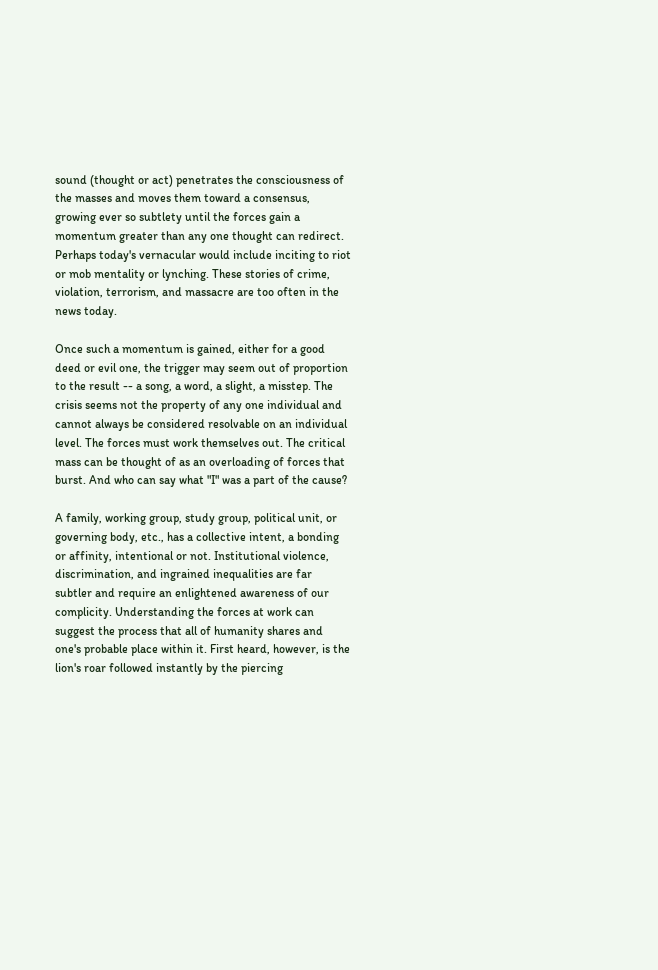sound (thought or act) penetrates the consciousness of the masses and moves them toward a consensus, growing ever so subtlety until the forces gain a momentum greater than any one thought can redirect. Perhaps today's vernacular would include inciting to riot or mob mentality or lynching. These stories of crime, violation, terrorism, and massacre are too often in the news today.

Once such a momentum is gained, either for a good deed or evil one, the trigger may seem out of proportion to the result -- a song, a word, a slight, a misstep. The crisis seems not the property of any one individual and cannot always be considered resolvable on an individual level. The forces must work themselves out. The critical mass can be thought of as an overloading of forces that burst. And who can say what "I" was a part of the cause?

A family, working group, study group, political unit, or governing body, etc., has a collective intent, a bonding or affinity, intentional or not. Institutional violence, discrimination, and ingrained inequalities are far subtler and require an enlightened awareness of our complicity. Understanding the forces at work can suggest the process that all of humanity shares and one's probable place within it. First heard, however, is the lion's roar followed instantly by the piercing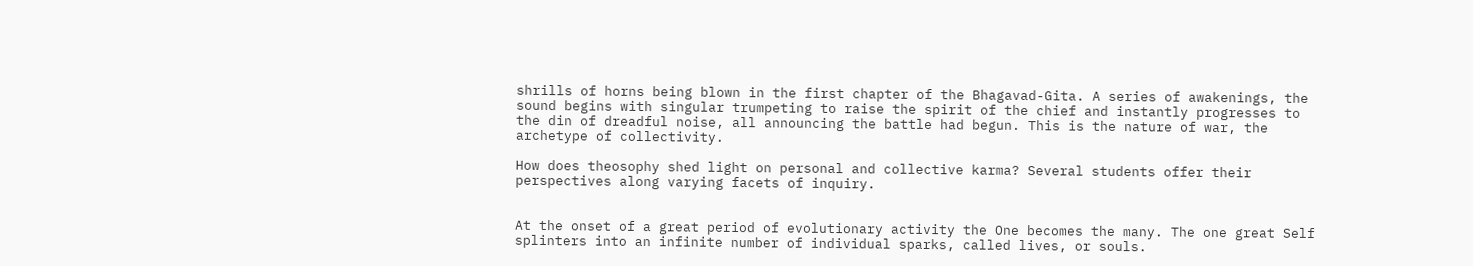shrills of horns being blown in the first chapter of the Bhagavad-Gita. A series of awakenings, the sound begins with singular trumpeting to raise the spirit of the chief and instantly progresses to the din of dreadful noise, all announcing the battle had begun. This is the nature of war, the archetype of collectivity.

How does theosophy shed light on personal and collective karma? Several students offer their perspectives along varying facets of inquiry.


At the onset of a great period of evolutionary activity the One becomes the many. The one great Self splinters into an infinite number of individual sparks, called lives, or souls.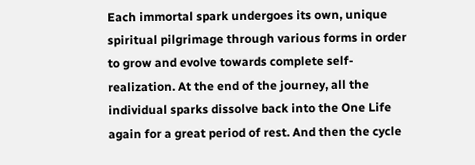Each immortal spark undergoes its own, unique spiritual pilgrimage through various forms in order to grow and evolve towards complete self-realization. At the end of the journey, all the individual sparks dissolve back into the One Life again for a great period of rest. And then the cycle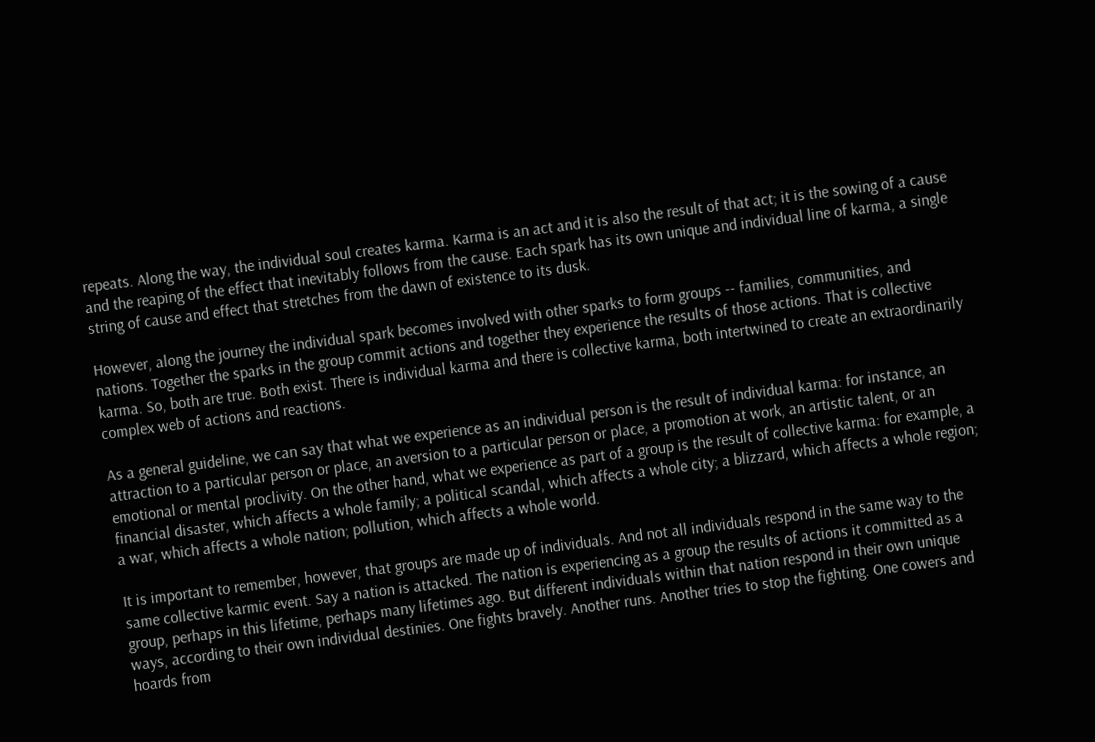repeats. Along the way, the individual soul creates karma. Karma is an act and it is also the result of that act; it is the sowing of a cause and the reaping of the effect that inevitably follows from the cause. Each spark has its own unique and individual line of karma, a single string of cause and effect that stretches from the dawn of existence to its dusk.

However, along the journey the individual spark becomes involved with other sparks to form groups -- families, communities, and nations. Together the sparks in the group commit actions and together they experience the results of those actions. That is collective karma. So, both are true. Both exist. There is individual karma and there is collective karma, both intertwined to create an extraordinarily complex web of actions and reactions.

As a general guideline, we can say that what we experience as an individual person is the result of individual karma: for instance, an attraction to a particular person or place, an aversion to a particular person or place, a promotion at work, an artistic talent, or an emotional or mental proclivity. On the other hand, what we experience as part of a group is the result of collective karma: for example, a financial disaster, which affects a whole family; a political scandal, which affects a whole city; a blizzard, which affects a whole region; a war, which affects a whole nation; pollution, which affects a whole world.

It is important to remember, however, that groups are made up of individuals. And not all individuals respond in the same way to the same collective karmic event. Say a nation is attacked. The nation is experiencing as a group the results of actions it committed as a group, perhaps in this lifetime, perhaps many lifetimes ago. But different individuals within that nation respond in their own unique ways, according to their own individual destinies. One fights bravely. Another runs. Another tries to stop the fighting. One cowers and hoards from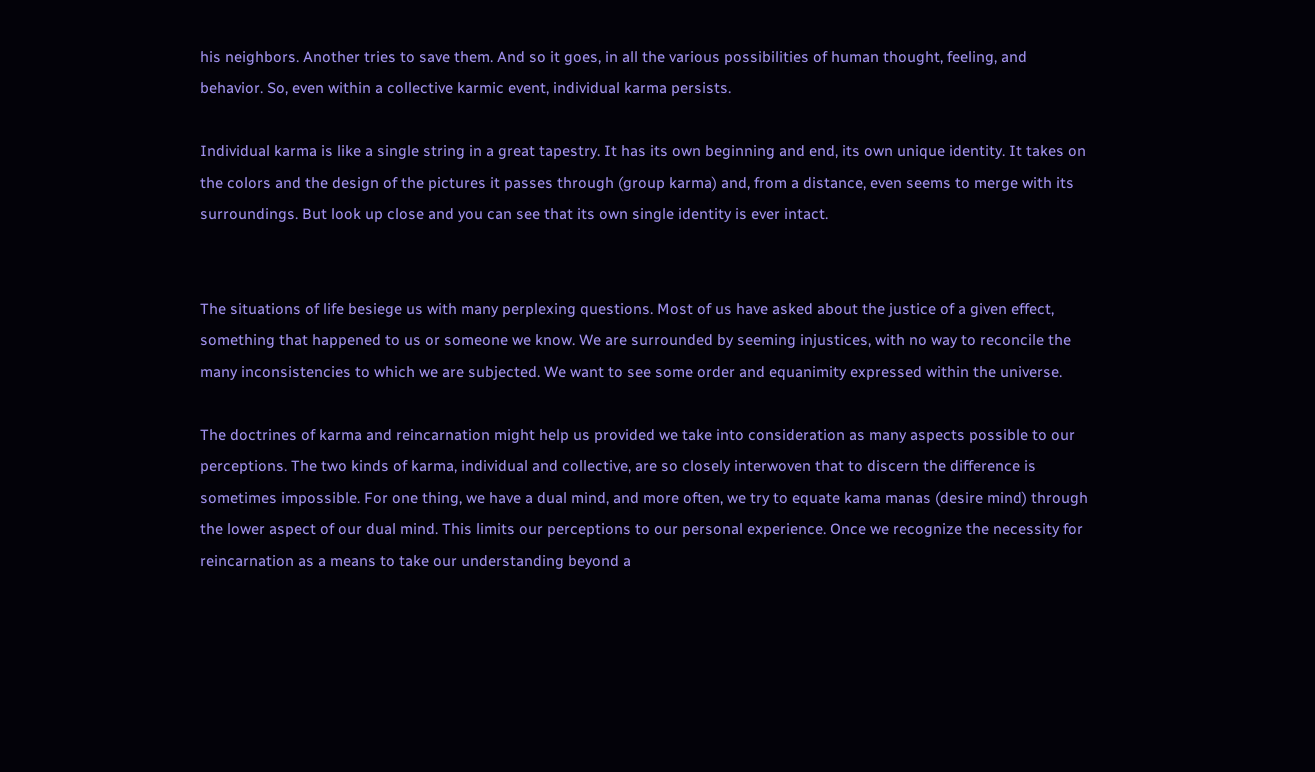his neighbors. Another tries to save them. And so it goes, in all the various possibilities of human thought, feeling, and behavior. So, even within a collective karmic event, individual karma persists.

Individual karma is like a single string in a great tapestry. It has its own beginning and end, its own unique identity. It takes on the colors and the design of the pictures it passes through (group karma) and, from a distance, even seems to merge with its surroundings. But look up close and you can see that its own single identity is ever intact.


The situations of life besiege us with many perplexing questions. Most of us have asked about the justice of a given effect, something that happened to us or someone we know. We are surrounded by seeming injustices, with no way to reconcile the many inconsistencies to which we are subjected. We want to see some order and equanimity expressed within the universe.

The doctrines of karma and reincarnation might help us provided we take into consideration as many aspects possible to our perceptions. The two kinds of karma, individual and collective, are so closely interwoven that to discern the difference is sometimes impossible. For one thing, we have a dual mind, and more often, we try to equate kama manas (desire mind) through the lower aspect of our dual mind. This limits our perceptions to our personal experience. Once we recognize the necessity for reincarnation as a means to take our understanding beyond a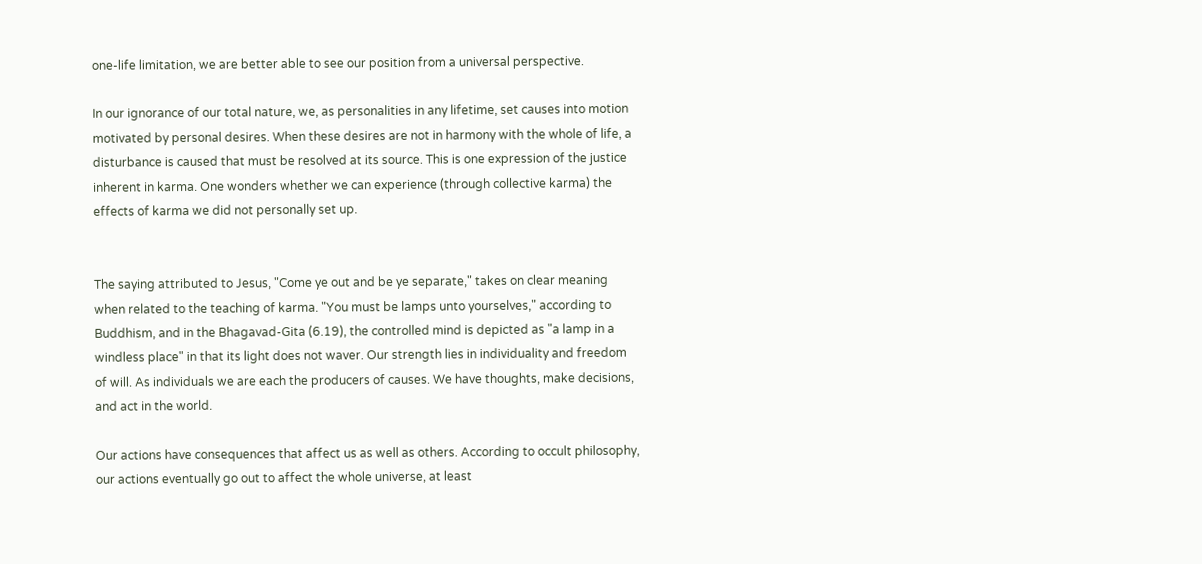one-life limitation, we are better able to see our position from a universal perspective.

In our ignorance of our total nature, we, as personalities in any lifetime, set causes into motion motivated by personal desires. When these desires are not in harmony with the whole of life, a disturbance is caused that must be resolved at its source. This is one expression of the justice inherent in karma. One wonders whether we can experience (through collective karma) the effects of karma we did not personally set up.


The saying attributed to Jesus, "Come ye out and be ye separate," takes on clear meaning when related to the teaching of karma. "You must be lamps unto yourselves," according to Buddhism, and in the Bhagavad-Gita (6.19), the controlled mind is depicted as "a lamp in a windless place" in that its light does not waver. Our strength lies in individuality and freedom of will. As individuals we are each the producers of causes. We have thoughts, make decisions, and act in the world.

Our actions have consequences that affect us as well as others. According to occult philosophy, our actions eventually go out to affect the whole universe, at least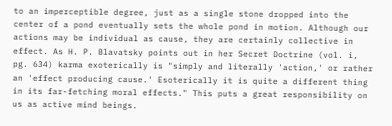to an imperceptible degree, just as a single stone dropped into the center of a pond eventually sets the whole pond in motion. Although our actions may be individual as cause, they are certainly collective in effect. As H. P. Blavatsky points out in her Secret Doctrine (vol. i, pg. 634) karma exoterically is "simply and literally 'action,' or rather an 'effect producing cause.' Esoterically it is quite a different thing in its far-fetching moral effects." This puts a great responsibility on us as active mind beings.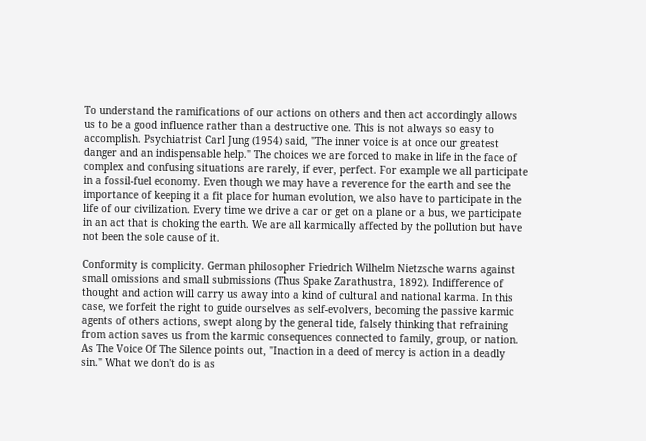To understand the ramifications of our actions on others and then act accordingly allows us to be a good influence rather than a destructive one. This is not always so easy to accomplish. Psychiatrist Carl Jung (1954) said, "The inner voice is at once our greatest danger and an indispensable help." The choices we are forced to make in life in the face of complex and confusing situations are rarely, if ever, perfect. For example we all participate in a fossil-fuel economy. Even though we may have a reverence for the earth and see the importance of keeping it a fit place for human evolution, we also have to participate in the life of our civilization. Every time we drive a car or get on a plane or a bus, we participate in an act that is choking the earth. We are all karmically affected by the pollution but have not been the sole cause of it.

Conformity is complicity. German philosopher Friedrich Wilhelm Nietzsche warns against small omissions and small submissions (Thus Spake Zarathustra, 1892). Indifference of thought and action will carry us away into a kind of cultural and national karma. In this case, we forfeit the right to guide ourselves as self-evolvers, becoming the passive karmic agents of others actions, swept along by the general tide, falsely thinking that refraining from action saves us from the karmic consequences connected to family, group, or nation. As The Voice Of The Silence points out, "Inaction in a deed of mercy is action in a deadly sin." What we don't do is as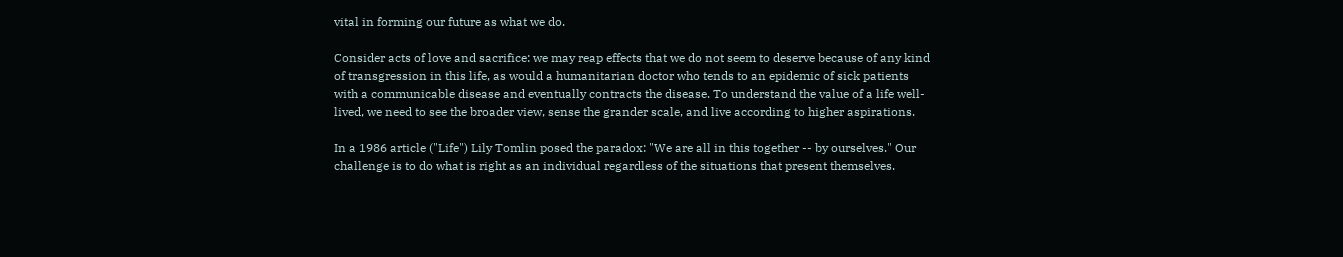vital in forming our future as what we do.

Consider acts of love and sacrifice: we may reap effects that we do not seem to deserve because of any kind of transgression in this life, as would a humanitarian doctor who tends to an epidemic of sick patients with a communicable disease and eventually contracts the disease. To understand the value of a life well-lived, we need to see the broader view, sense the grander scale, and live according to higher aspirations.

In a 1986 article ("Life") Lily Tomlin posed the paradox: "We are all in this together -- by ourselves." Our challenge is to do what is right as an individual regardless of the situations that present themselves.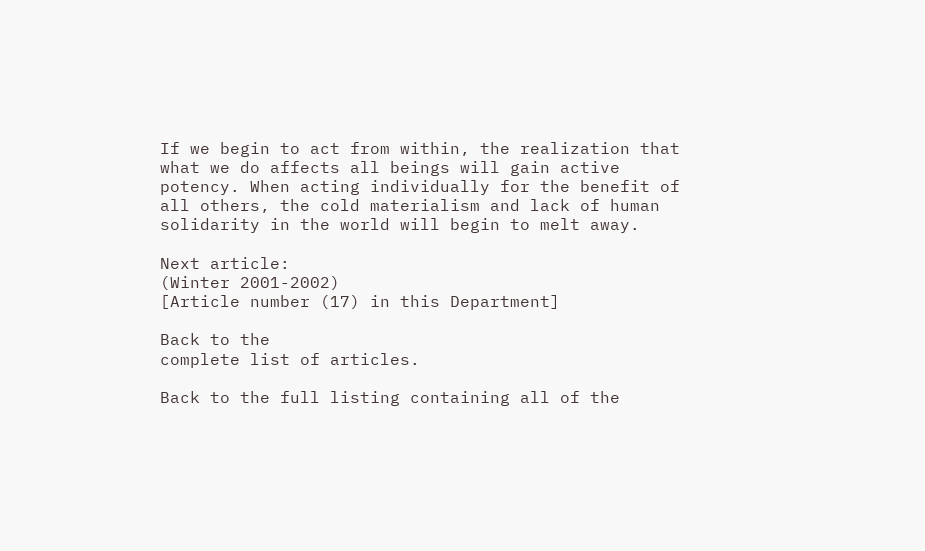If we begin to act from within, the realization that what we do affects all beings will gain active potency. When acting individually for the benefit of all others, the cold materialism and lack of human solidarity in the world will begin to melt away.

Next article:
(Winter 2001-2002)
[Article number (17) in this Department]

Back to the
complete list of articles.

Back to the full listing containing all of the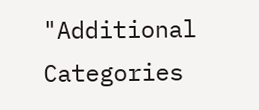"Additional Categories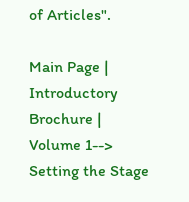of Articles".

Main Page | Introductory Brochure | Volume 1--> Setting the Stage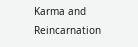Karma and Reincarnation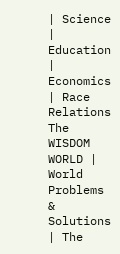| Science | Education | Economics | Race Relations
The WISDOM WORLD | World Problems & Solutions | The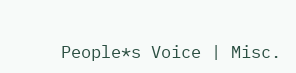People*s Voice | Misc.